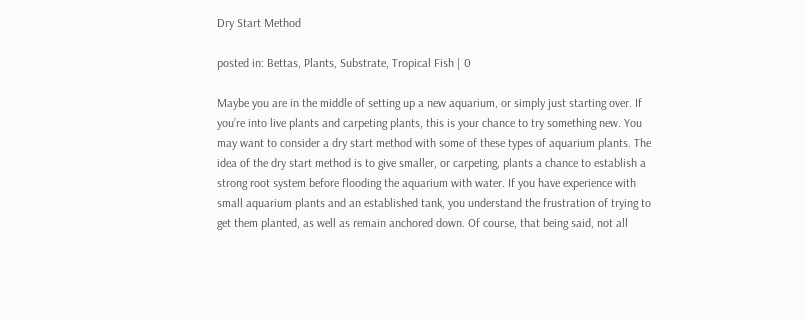Dry Start Method

posted in: Bettas, Plants, Substrate, Tropical Fish | 0

Maybe you are in the middle of setting up a new aquarium, or simply just starting over. If you’re into live plants and carpeting plants, this is your chance to try something new. You may want to consider a dry start method with some of these types of aquarium plants. The idea of the dry start method is to give smaller, or carpeting, plants a chance to establish a strong root system before flooding the aquarium with water. If you have experience with small aquarium plants and an established tank, you understand the frustration of trying to get them planted, as well as remain anchored down. Of course, that being said, not all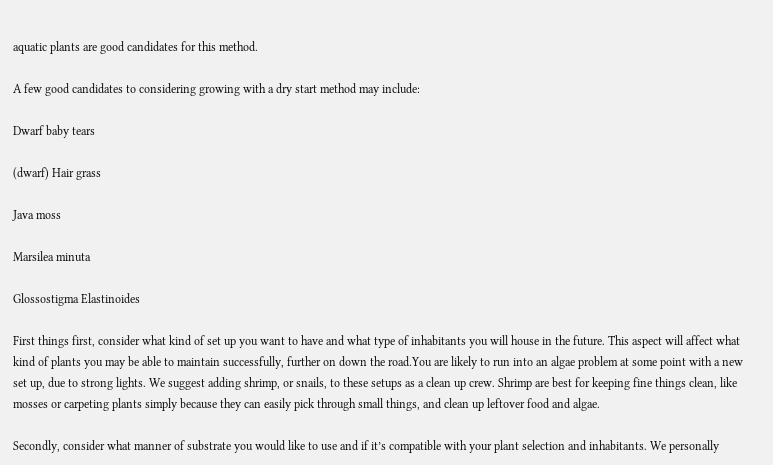aquatic plants are good candidates for this method.

A few good candidates to considering growing with a dry start method may include:

Dwarf baby tears

(dwarf) Hair grass

Java moss

Marsilea minuta

Glossostigma Elastinoides

First things first, consider what kind of set up you want to have and what type of inhabitants you will house in the future. This aspect will affect what kind of plants you may be able to maintain successfully, further on down the road.You are likely to run into an algae problem at some point with a new set up, due to strong lights. We suggest adding shrimp, or snails, to these setups as a clean up crew. Shrimp are best for keeping fine things clean, like mosses or carpeting plants simply because they can easily pick through small things, and clean up leftover food and algae.

Secondly, consider what manner of substrate you would like to use and if it’s compatible with your plant selection and inhabitants. We personally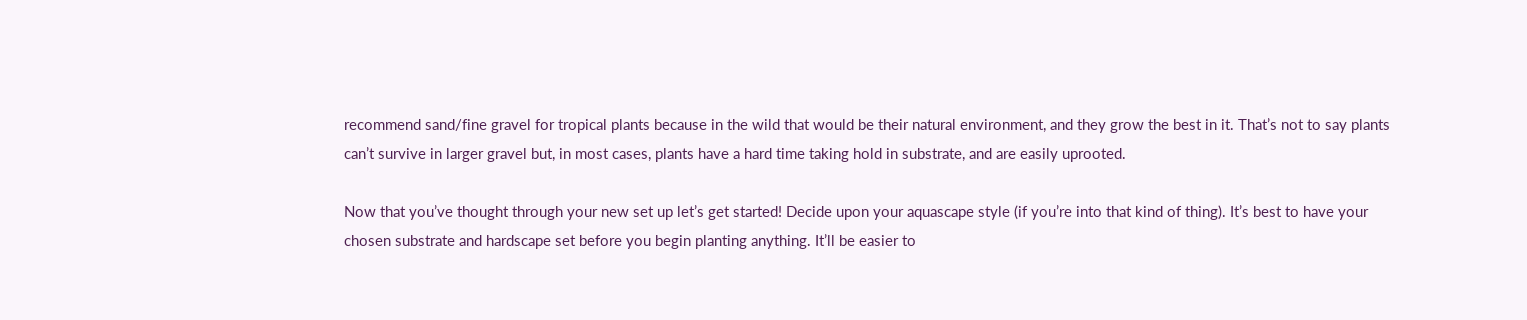recommend sand/fine gravel for tropical plants because in the wild that would be their natural environment, and they grow the best in it. That’s not to say plants can’t survive in larger gravel but, in most cases, plants have a hard time taking hold in substrate, and are easily uprooted.

Now that you’ve thought through your new set up let’s get started! Decide upon your aquascape style (if you’re into that kind of thing). It’s best to have your chosen substrate and hardscape set before you begin planting anything. It’ll be easier to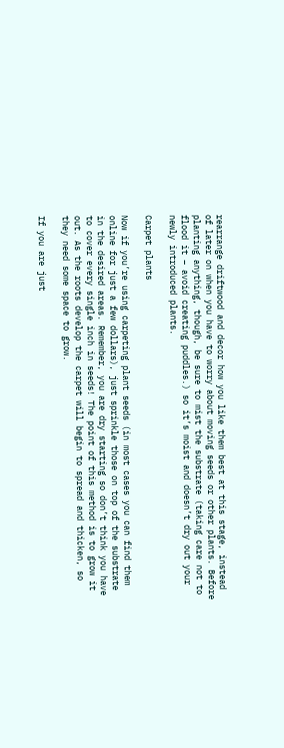rearrange driftwood and decor how you like them best at this stage, instead of later on when you have to worry about moving seeds or other plants. Before planting anything, though, be sure to mist the substrate (taking care not to flood it – avoid creating puddles.) so it’s moist and doesn’t dry out your newly introduced plants.

Carpet plants

Now if you’re using carpeting plant seeds (in most cases you can find them online for just a few dollars), just sprinkle those on top of the substrate in the desired areas. Remember, you are dry starting so don’t think you have to cover every single inch in seeds! The point of this method is to grow it out. As the roots develop the carpet will begin to spread and thicken, so they need some space to grow.

If you are just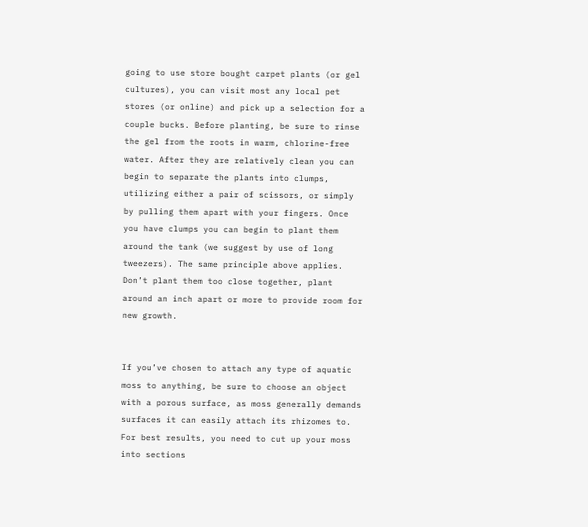going to use store bought carpet plants (or gel cultures), you can visit most any local pet stores (or online) and pick up a selection for a couple bucks. Before planting, be sure to rinse the gel from the roots in warm, chlorine-free water. After they are relatively clean you can begin to separate the plants into clumps, utilizing either a pair of scissors, or simply by pulling them apart with your fingers. Once you have clumps you can begin to plant them around the tank (we suggest by use of long tweezers). The same principle above applies. Don’t plant them too close together, plant around an inch apart or more to provide room for new growth.


If you’ve chosen to attach any type of aquatic moss to anything, be sure to choose an object with a porous surface, as moss generally demands surfaces it can easily attach its rhizomes to. For best results, you need to cut up your moss into sections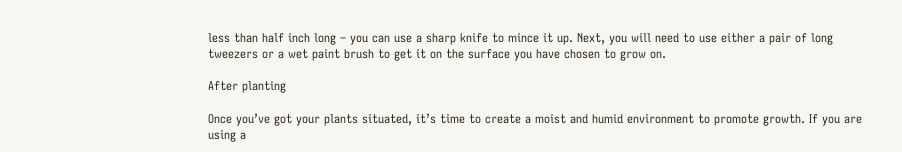less than half inch long – you can use a sharp knife to mince it up. Next, you will need to use either a pair of long tweezers or a wet paint brush to get it on the surface you have chosen to grow on.

After planting

Once you’ve got your plants situated, it’s time to create a moist and humid environment to promote growth. If you are using a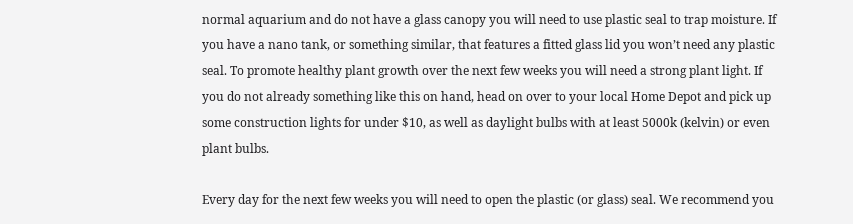normal aquarium and do not have a glass canopy you will need to use plastic seal to trap moisture. If you have a nano tank, or something similar, that features a fitted glass lid you won’t need any plastic seal. To promote healthy plant growth over the next few weeks you will need a strong plant light. If you do not already something like this on hand, head on over to your local Home Depot and pick up some construction lights for under $10, as well as daylight bulbs with at least 5000k (kelvin) or even plant bulbs.

Every day for the next few weeks you will need to open the plastic (or glass) seal. We recommend you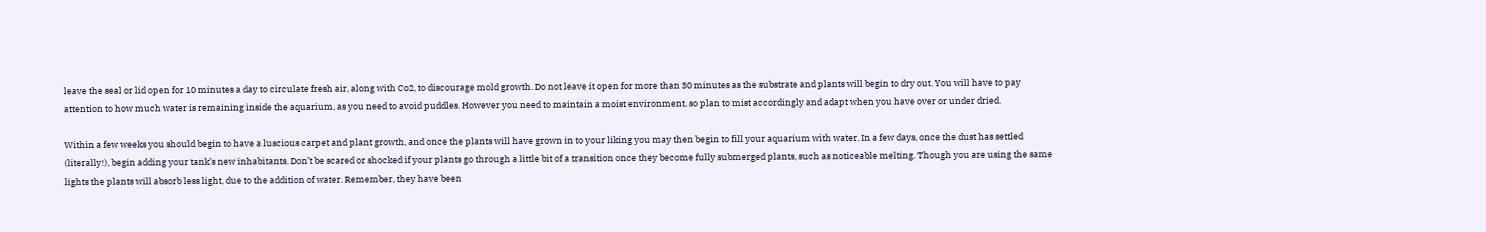leave the seal or lid open for 10 minutes a day to circulate fresh air, along with Co2, to discourage mold growth. Do not leave it open for more than 30 minutes as the substrate and plants will begin to dry out. You will have to pay attention to how much water is remaining inside the aquarium, as you need to avoid puddles. However you need to maintain a moist environment, so plan to mist accordingly and adapt when you have over or under dried.

Within a few weeks you should begin to have a luscious carpet and plant growth, and once the plants will have grown in to your liking you may then begin to fill your aquarium with water. In a few days, once the dust has settled (literally!), begin adding your tank’s new inhabitants. Don’t be scared or shocked if your plants go through a little bit of a transition once they become fully submerged plants, such as noticeable melting. Though you are using the same lights the plants will absorb less light, due to the addition of water. Remember, they have been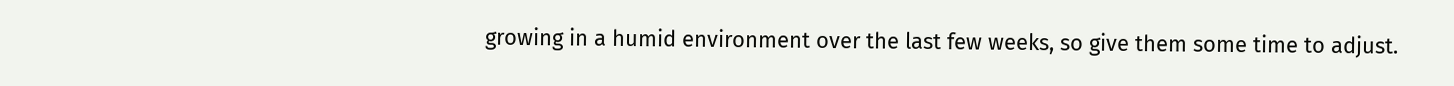growing in a humid environment over the last few weeks, so give them some time to adjust.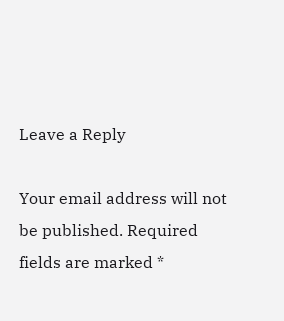Leave a Reply

Your email address will not be published. Required fields are marked *